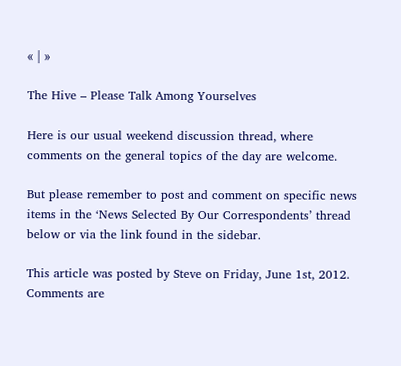« | »

The Hive – Please Talk Among Yourselves

Here is our usual weekend discussion thread, where comments on the general topics of the day are welcome.

But please remember to post and comment on specific news items in the ‘News Selected By Our Correspondents’ thread below or via the link found in the sidebar.

This article was posted by Steve on Friday, June 1st, 2012. Comments are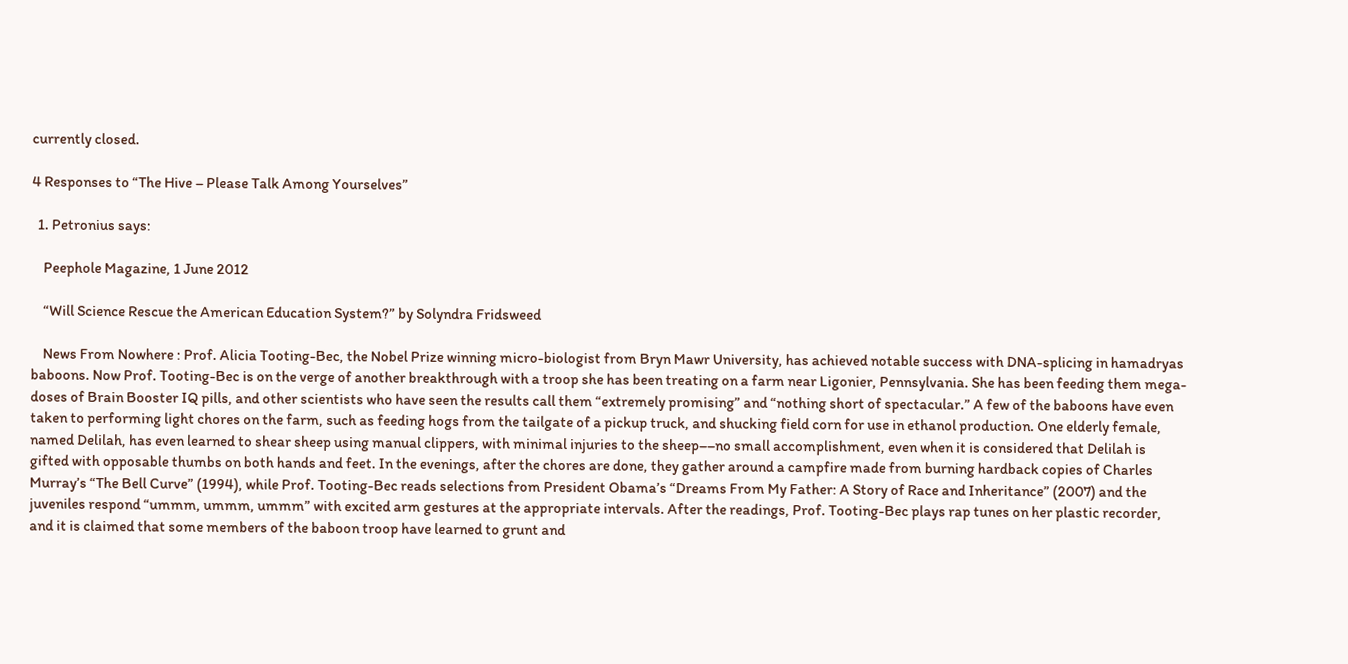currently closed.

4 Responses to “The Hive – Please Talk Among Yourselves”

  1. Petronius says:

    Peephole Magazine, 1 June 2012

    “Will Science Rescue the American Education System?” by Solyndra Fridsweed

    News From Nowhere : Prof. Alicia Tooting-Bec, the Nobel Prize winning micro-biologist from Bryn Mawr University, has achieved notable success with DNA-splicing in hamadryas baboons. Now Prof. Tooting-Bec is on the verge of another breakthrough with a troop she has been treating on a farm near Ligonier, Pennsylvania. She has been feeding them mega-doses of Brain Booster IQ pills, and other scientists who have seen the results call them “extremely promising” and “nothing short of spectacular.” A few of the baboons have even taken to performing light chores on the farm, such as feeding hogs from the tailgate of a pickup truck, and shucking field corn for use in ethanol production. One elderly female, named Delilah, has even learned to shear sheep using manual clippers, with minimal injuries to the sheep––no small accomplishment, even when it is considered that Delilah is gifted with opposable thumbs on both hands and feet. In the evenings, after the chores are done, they gather around a campfire made from burning hardback copies of Charles Murray’s “The Bell Curve” (1994), while Prof. Tooting-Bec reads selections from President Obama’s “Dreams From My Father: A Story of Race and Inheritance” (2007) and the juveniles respond “ummm, ummm, ummm” with excited arm gestures at the appropriate intervals. After the readings, Prof. Tooting-Bec plays rap tunes on her plastic recorder, and it is claimed that some members of the baboon troop have learned to grunt and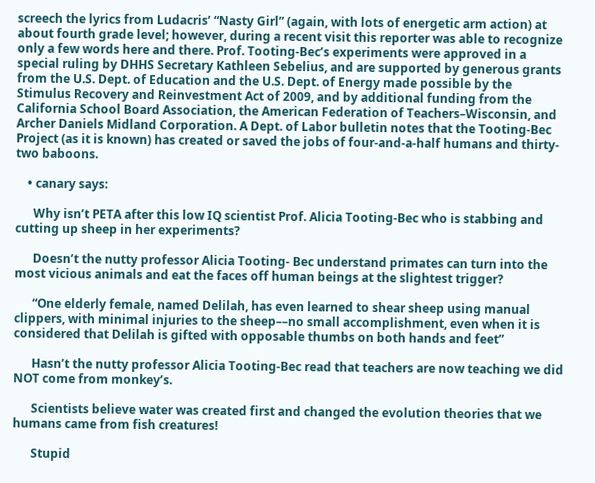screech the lyrics from Ludacris’ “Nasty Girl” (again, with lots of energetic arm action) at about fourth grade level; however, during a recent visit this reporter was able to recognize only a few words here and there. Prof. Tooting-Bec’s experiments were approved in a special ruling by DHHS Secretary Kathleen Sebelius, and are supported by generous grants from the U.S. Dept. of Education and the U.S. Dept. of Energy made possible by the Stimulus Recovery and Reinvestment Act of 2009, and by additional funding from the California School Board Association, the American Federation of Teachers–Wisconsin, and Archer Daniels Midland Corporation. A Dept. of Labor bulletin notes that the Tooting-Bec Project (as it is known) has created or saved the jobs of four-and-a-half humans and thirty-two baboons.

    • canary says:

      Why isn’t PETA after this low IQ scientist Prof. Alicia Tooting-Bec who is stabbing and cutting up sheep in her experiments?

      Doesn’t the nutty professor Alicia Tooting- Bec understand primates can turn into the most vicious animals and eat the faces off human beings at the slightest trigger?

      “One elderly female, named Delilah, has even learned to shear sheep using manual clippers, with minimal injuries to the sheep––no small accomplishment, even when it is considered that Delilah is gifted with opposable thumbs on both hands and feet”

      Hasn’t the nutty professor Alicia Tooting-Bec read that teachers are now teaching we did NOT come from monkey’s.

      Scientists believe water was created first and changed the evolution theories that we humans came from fish creatures!

      Stupid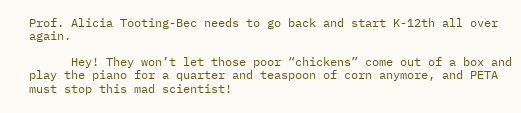Prof. Alicia Tooting-Bec needs to go back and start K-12th all over again.

      Hey! They won’t let those poor “chickens” come out of a box and play the piano for a quarter and teaspoon of corn anymore, and PETA must stop this mad scientist!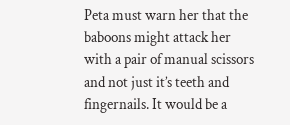Peta must warn her that the baboons might attack her with a pair of manual scissors and not just it’s teeth and fingernails. It would be a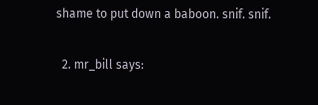shame to put down a baboon. snif. snif.

  2. mr_bill says: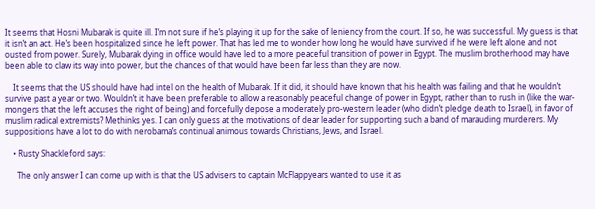It seems that Hosni Mubarak is quite ill. I’m not sure if he’s playing it up for the sake of leniency from the court. If so, he was successful. My guess is that it isn’t an act. He’s been hospitalized since he left power. That has led me to wonder how long he would have survived if he were left alone and not ousted from power. Surely, Mubarak dying in office would have led to a more peaceful transition of power in Egypt. The muslim brotherhood may have been able to claw its way into power, but the chances of that would have been far less than they are now.

    It seems that the US should have had intel on the health of Mubarak. If it did, it should have known that his health was failing and that he wouldn’t survive past a year or two. Wouldn’t it have been preferable to allow a reasonably peaceful change of power in Egypt, rather than to rush in (like the war-mongers that the left accuses the right of being) and forcefully depose a moderately pro-western leader (who didn’t pledge death to Israel), in favor of muslim radical extremists? Methinks yes. I can only guess at the motivations of dear leader for supporting such a band of marauding murderers. My suppositions have a lot to do with nerobama’s continual animous towards Christians, Jews, and Israel.

    • Rusty Shackleford says:

      The only answer I can come up with is that the US advisers to captain McFlappyears wanted to use it as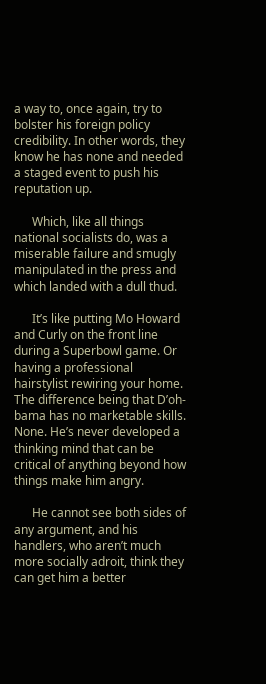a way to, once again, try to bolster his foreign policy credibility. In other words, they know he has none and needed a staged event to push his reputation up.

      Which, like all things national socialists do, was a miserable failure and smugly manipulated in the press and which landed with a dull thud.

      It’s like putting Mo Howard and Curly on the front line during a Superbowl game. Or having a professional hairstylist rewiring your home. The difference being that D’oh-bama has no marketable skills. None. He’s never developed a thinking mind that can be critical of anything beyond how things make him angry.

      He cannot see both sides of any argument, and his handlers, who aren’t much more socially adroit, think they can get him a better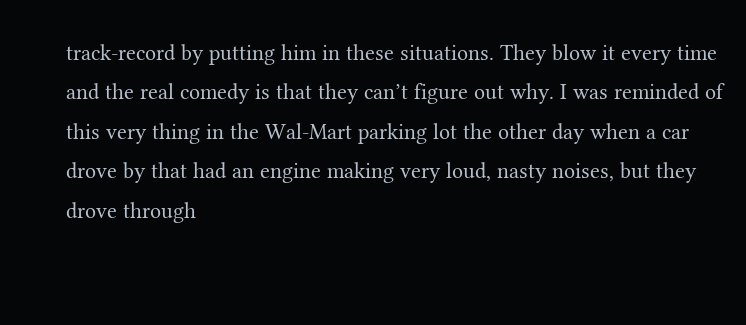track-record by putting him in these situations. They blow it every time and the real comedy is that they can’t figure out why. I was reminded of this very thing in the Wal-Mart parking lot the other day when a car drove by that had an engine making very loud, nasty noises, but they drove through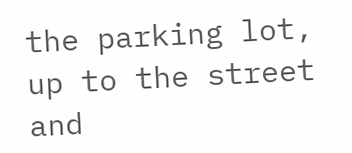the parking lot, up to the street and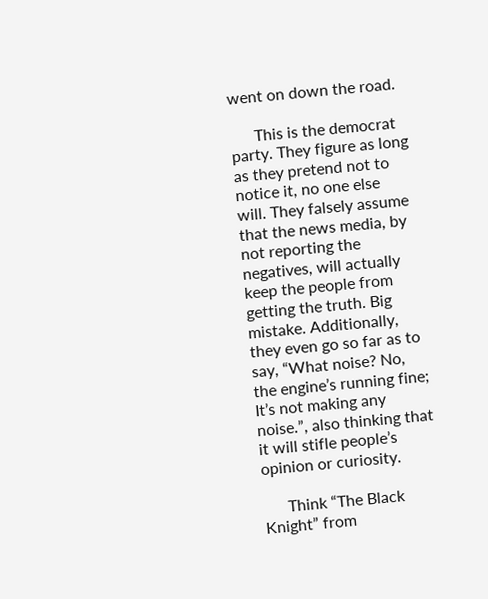went on down the road.

      This is the democrat party. They figure as long as they pretend not to notice it, no one else will. They falsely assume that the news media, by not reporting the negatives, will actually keep the people from getting the truth. Big mistake. Additionally, they even go so far as to say, “What noise? No, the engine’s running fine; It’s not making any noise.”, also thinking that it will stifle people’s opinion or curiosity.

      Think “The Black Knight” from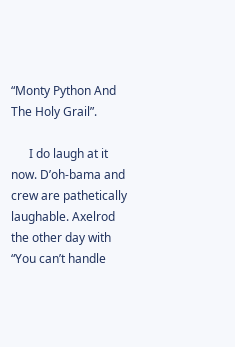“Monty Python And The Holy Grail”.

      I do laugh at it now. D’oh-bama and crew are pathetically laughable. Axelrod the other day with “You can’t handle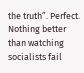the truth”. Perfect. Nothing better than watching socialists fail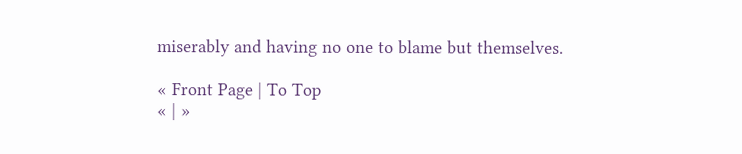miserably and having no one to blame but themselves.

« Front Page | To Top
« | »